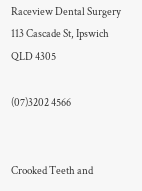Raceview Dental Surgery
113 Cascade St, Ipswich QLD 4305

(07)3202 4566


Crooked Teeth and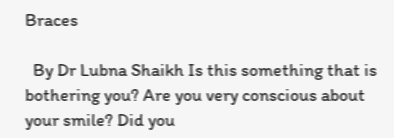Braces

  By Dr Lubna Shaikh Is this something that is bothering you? Are you very conscious about your smile? Did you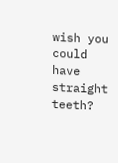wish you could have straight teeth?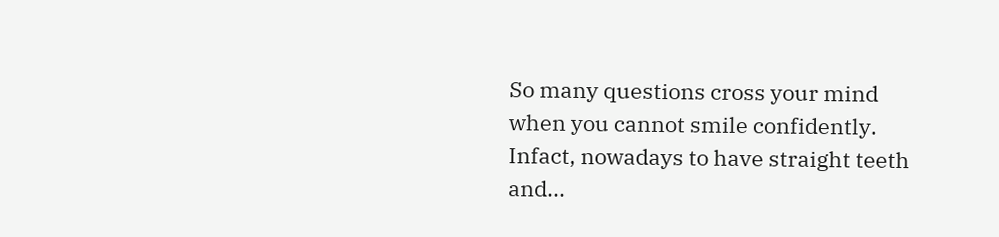So many questions cross your mind when you cannot smile confidently. Infact, nowadays to have straight teeth and...